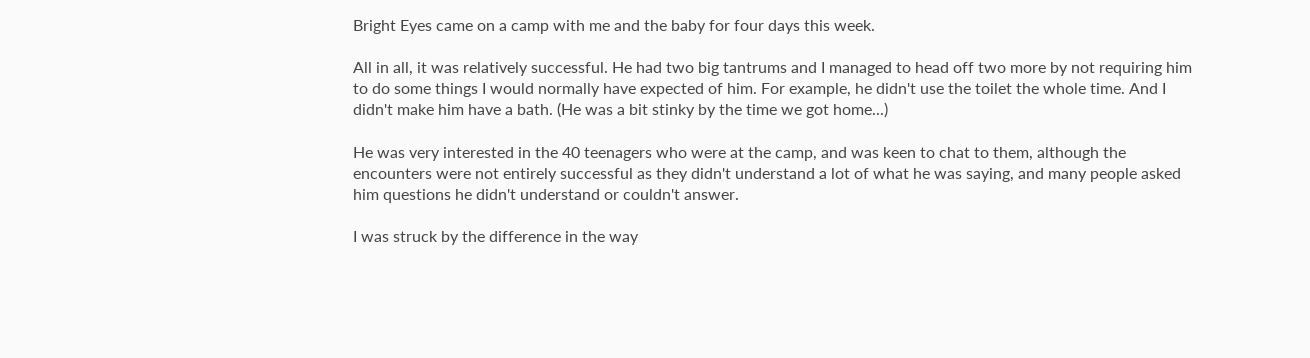Bright Eyes came on a camp with me and the baby for four days this week.

All in all, it was relatively successful. He had two big tantrums and I managed to head off two more by not requiring him to do some things I would normally have expected of him. For example, he didn't use the toilet the whole time. And I didn't make him have a bath. (He was a bit stinky by the time we got home...)

He was very interested in the 40 teenagers who were at the camp, and was keen to chat to them, although the encounters were not entirely successful as they didn't understand a lot of what he was saying, and many people asked him questions he didn't understand or couldn't answer.

I was struck by the difference in the way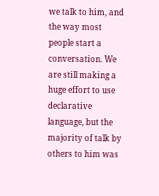we talk to him, and the way most people start a conversation. We are still making a huge effort to use declarative language, but the majority of talk by others to him was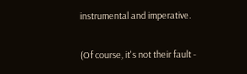instrumental and imperative.

(Of course, it's not their fault -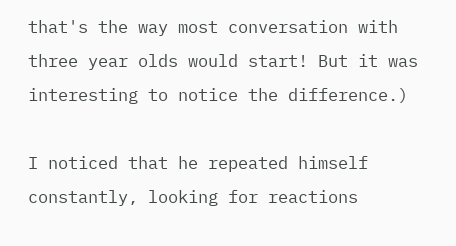that's the way most conversation with three year olds would start! But it was interesting to notice the difference.)

I noticed that he repeated himself constantly, looking for reactions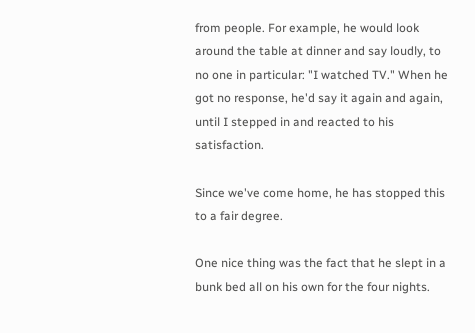from people. For example, he would look around the table at dinner and say loudly, to no one in particular: "I watched TV." When he got no response, he'd say it again and again, until I stepped in and reacted to his satisfaction.

Since we've come home, he has stopped this to a fair degree.

One nice thing was the fact that he slept in a bunk bed all on his own for the four nights.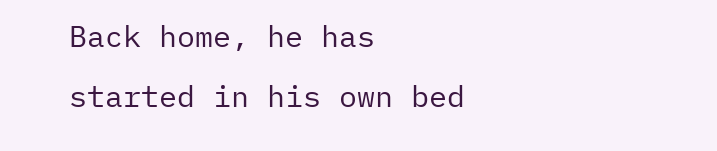Back home, he has started in his own bed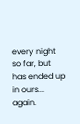every night so far, but has ended up in ours... again.